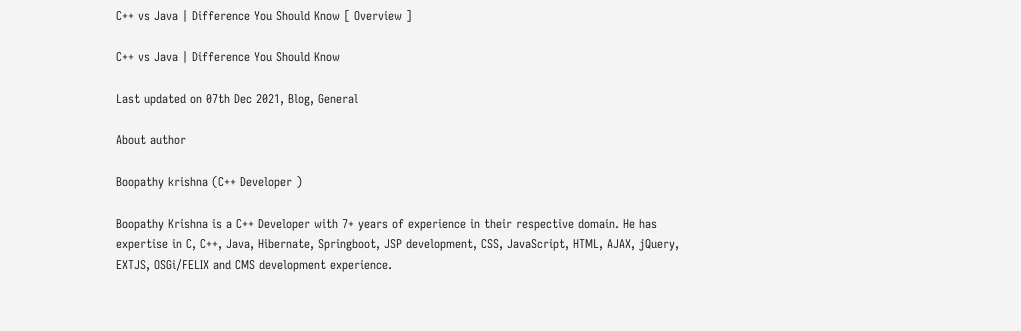C++ vs Java | Difference You Should Know [ Overview ]

C++ vs Java | Difference You Should Know

Last updated on 07th Dec 2021, Blog, General

About author

Boopathy krishna (C++ Developer )

Boopathy Krishna is a C++ Developer with 7+ years of experience in their respective domain. He has expertise in C, C++, Java, Hibernate, Springboot, JSP development, CSS, JavaScript, HTML, AJAX, jQuery, EXTJS, OSGi/FELIX and CMS development experience.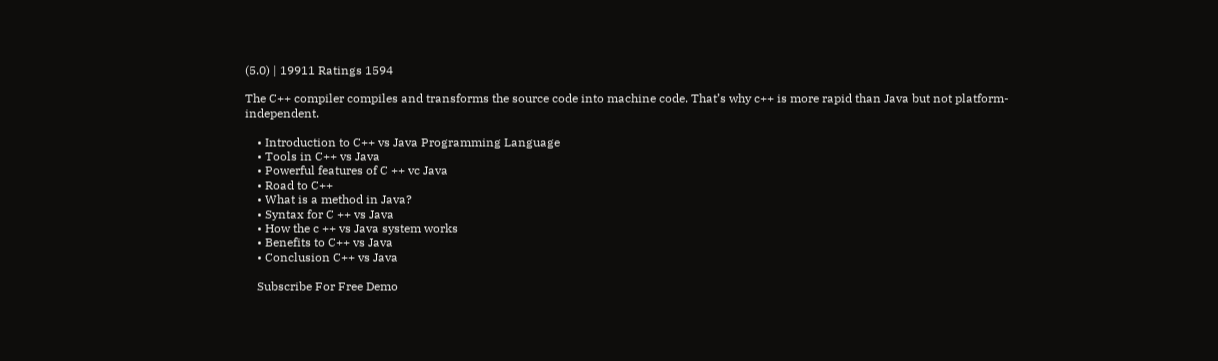(5.0) | 19911 Ratings 1594

The C++ compiler compiles and transforms the source code into machine code. That’s why c++ is more rapid than Java but not platform-independent.

    • Introduction to C++ vs Java Programming Language
    • Tools in C++ vs Java
    • Powerful features of C ++ vc Java
    • Road to C++
    • What is a method in Java?
    • Syntax for C ++ vs Java
    • How the c ++ vs Java system works
    • Benefits to C++ vs Java
    • Conclusion C++ vs Java

    Subscribe For Free Demo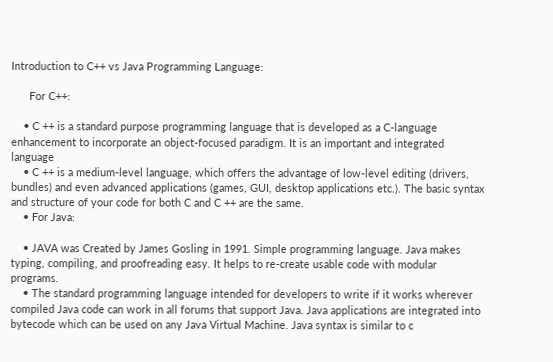Introduction to C++ vs Java Programming Language:

      For C++:

    • C ++ is a standard purpose programming language that is developed as a C-language enhancement to incorporate an object-focused paradigm. It is an important and integrated language
    • C ++ is a medium-level language, which offers the advantage of low-level editing (drivers, bundles) and even advanced applications (games, GUI, desktop applications etc.). The basic syntax and structure of your code for both C and C ++ are the same.
    • For Java:

    • JAVA was Created by James Gosling in 1991. Simple programming language. Java makes typing, compiling, and proofreading easy. It helps to re-create usable code with modular programs.
    • The standard programming language intended for developers to write if it works wherever compiled Java code can work in all forums that support Java. Java applications are integrated into bytecode which can be used on any Java Virtual Machine. Java syntax is similar to c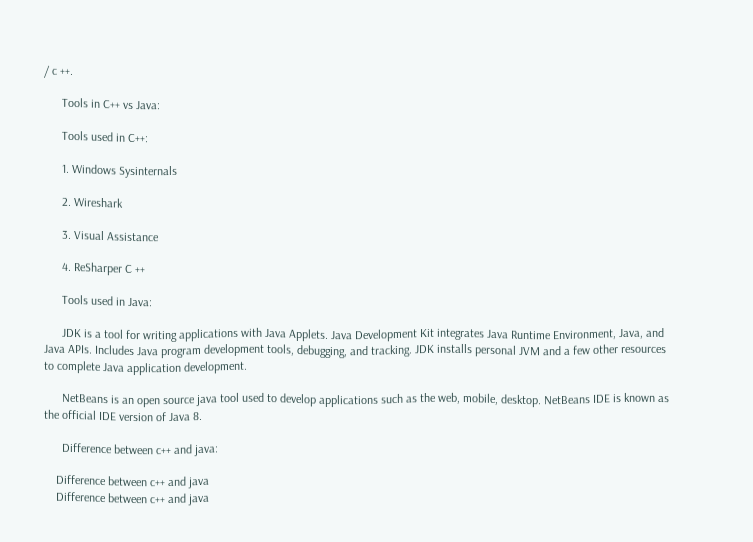/ c ++.

      Tools in C++ vs Java:

      Tools used in C++:

      1. Windows Sysinternals

      2. Wireshark

      3. Visual Assistance

      4. ReSharper C ++

      Tools used in Java:

      JDK is a tool for writing applications with Java Applets. Java Development Kit integrates Java Runtime Environment, Java, and Java APIs. Includes Java program development tools, debugging, and tracking. JDK installs personal JVM and a few other resources to complete Java application development.

      NetBeans is an open source java tool used to develop applications such as the web, mobile, desktop. NetBeans IDE is known as the official IDE version of Java 8.

      Difference between c++ and java:

    Difference between c++ and java
    Difference between c++ and java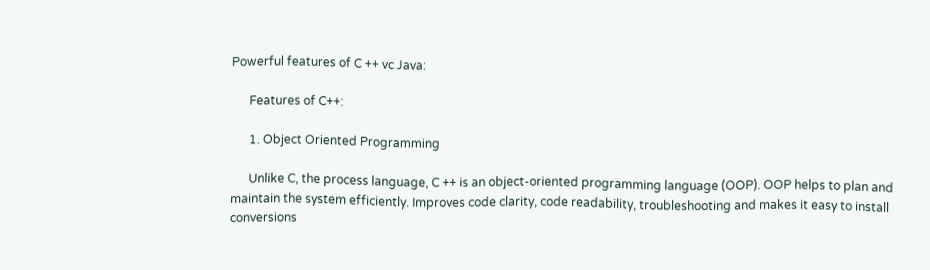Powerful features of C ++ vc Java:

      Features of C++:

      1. Object Oriented Programming

      Unlike C, the process language, C ++ is an object-oriented programming language (OOP). OOP helps to plan and maintain the system efficiently. Improves code clarity, code readability, troubleshooting and makes it easy to install conversions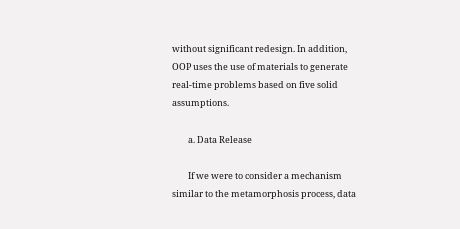without significant redesign. In addition, OOP uses the use of materials to generate real-time problems based on five solid assumptions.

        a. Data Release

        If we were to consider a mechanism similar to the metamorphosis process, data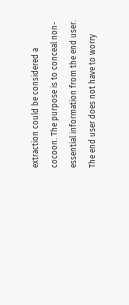extraction could be considered a cocoon. The purpose is to conceal non-essential information from the end user. The end user does not have to worry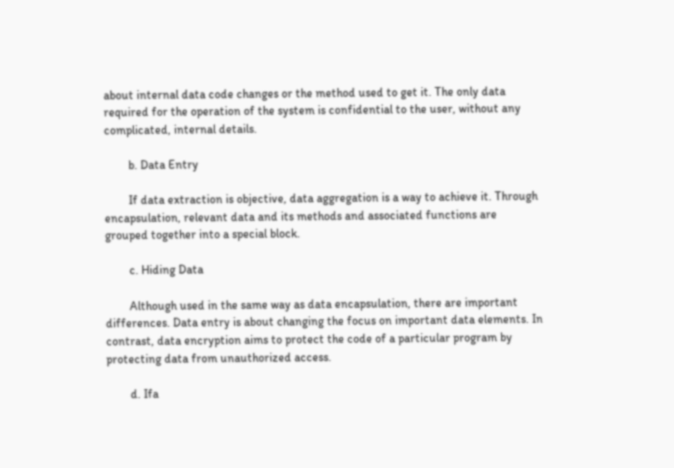about internal data code changes or the method used to get it. The only data required for the operation of the system is confidential to the user, without any complicated, internal details.

        b. Data Entry

        If data extraction is objective, data aggregation is a way to achieve it. Through encapsulation, relevant data and its methods and associated functions are grouped together into a special block.

        c. Hiding Data

        Although used in the same way as data encapsulation, there are important differences. Data entry is about changing the focus on important data elements. In contrast, data encryption aims to protect the code of a particular program by protecting data from unauthorized access.

        d. Ifa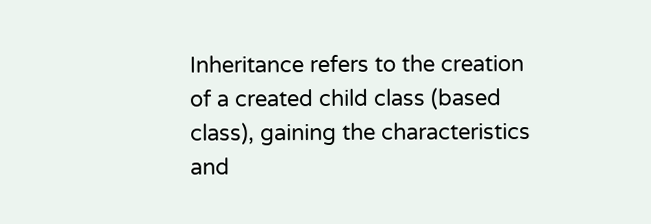Inheritance refers to the creation of a created child class (based class), gaining the characteristics and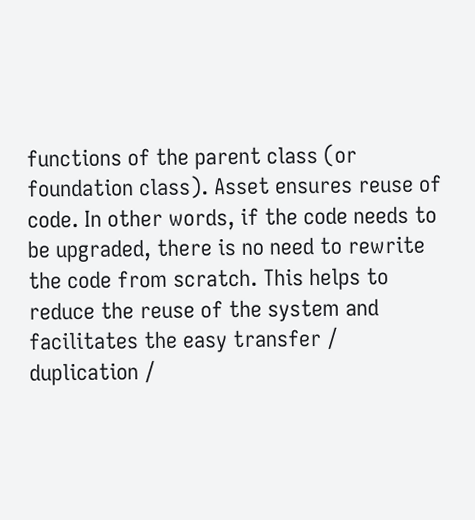functions of the parent class (or foundation class). Asset ensures reuse of code. In other words, if the code needs to be upgraded, there is no need to rewrite the code from scratch. This helps to reduce the reuse of the system and facilitates the easy transfer / duplication /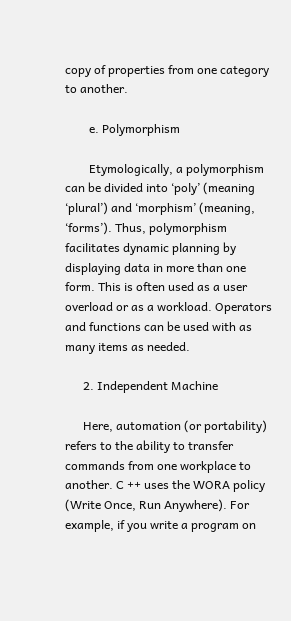copy of properties from one category to another.

        e. Polymorphism

        Etymologically, a polymorphism can be divided into ‘poly’ (meaning ‘plural’) and ‘morphism’ (meaning, ‘forms’). Thus, polymorphism facilitates dynamic planning by displaying data in more than one form. This is often used as a user overload or as a workload. Operators and functions can be used with as many items as needed.

      2. Independent Machine

      Here, automation (or portability) refers to the ability to transfer commands from one workplace to another. C ++ uses the WORA policy (Write Once, Run Anywhere). For example, if you write a program on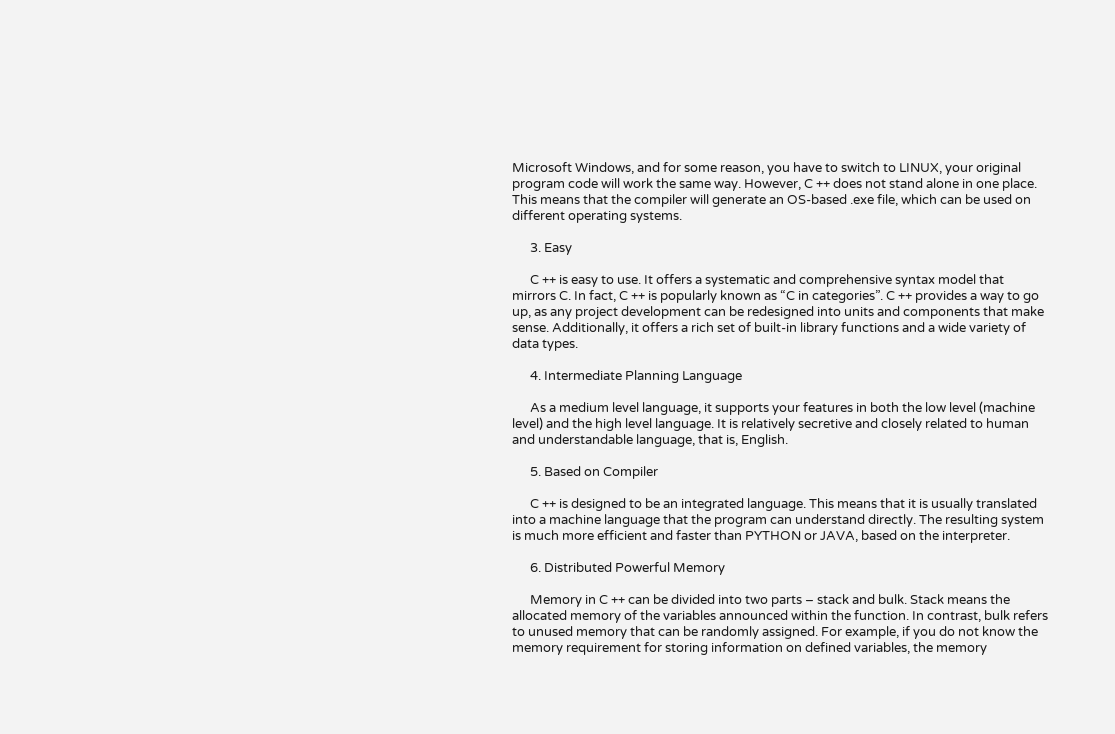Microsoft Windows, and for some reason, you have to switch to LINUX, your original program code will work the same way. However, C ++ does not stand alone in one place. This means that the compiler will generate an OS-based .exe file, which can be used on different operating systems.

      3. Easy

      C ++ is easy to use. It offers a systematic and comprehensive syntax model that mirrors C. In fact, C ++ is popularly known as “C in categories”. C ++ provides a way to go up, as any project development can be redesigned into units and components that make sense. Additionally, it offers a rich set of built-in library functions and a wide variety of data types.

      4. Intermediate Planning Language

      As a medium level language, it supports your features in both the low level (machine level) and the high level language. It is relatively secretive and closely related to human and understandable language, that is, English.

      5. Based on Compiler

      C ++ is designed to be an integrated language. This means that it is usually translated into a machine language that the program can understand directly. The resulting system is much more efficient and faster than PYTHON or JAVA, based on the interpreter.

      6. Distributed Powerful Memory

      Memory in C ++ can be divided into two parts – stack and bulk. Stack means the allocated memory of the variables announced within the function. In contrast, bulk refers to unused memory that can be randomly assigned. For example, if you do not know the memory requirement for storing information on defined variables, the memory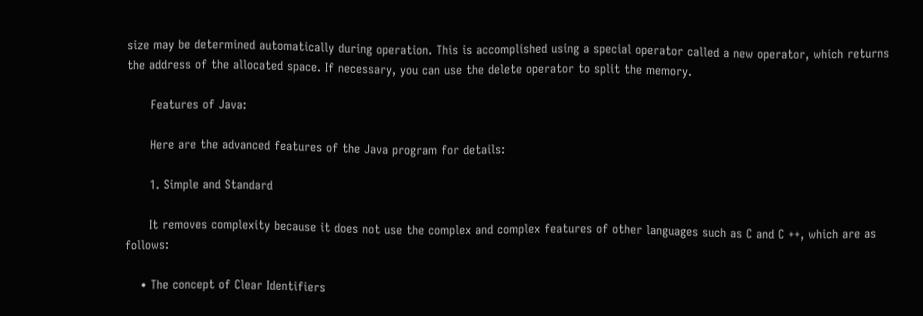size may be determined automatically during operation. This is accomplished using a special operator called a new operator, which returns the address of the allocated space. If necessary, you can use the delete operator to split the memory.

      Features of Java:

      Here are the advanced features of the Java program for details:

      1. Simple and Standard

      It removes complexity because it does not use the complex and complex features of other languages such as C and C ++, which are as follows:

    • The concept of Clear Identifiers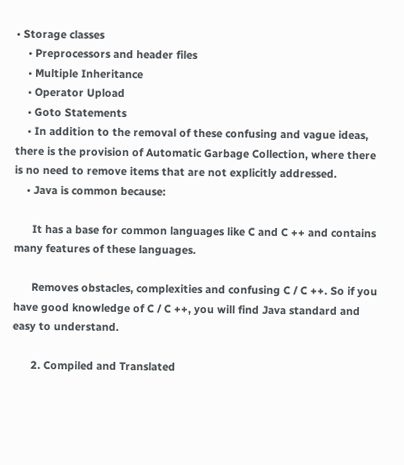• Storage classes
    • Preprocessors and header files
    • Multiple Inheritance
    • Operator Upload
    • Goto Statements
    • In addition to the removal of these confusing and vague ideas, there is the provision of Automatic Garbage Collection, where there is no need to remove items that are not explicitly addressed.
    • Java is common because:

      It has a base for common languages like C and C ++ and contains many features of these languages.

      Removes obstacles, complexities and confusing C / C ++. So if you have good knowledge of C / C ++, you will find Java standard and easy to understand.

      2. Compiled and Translated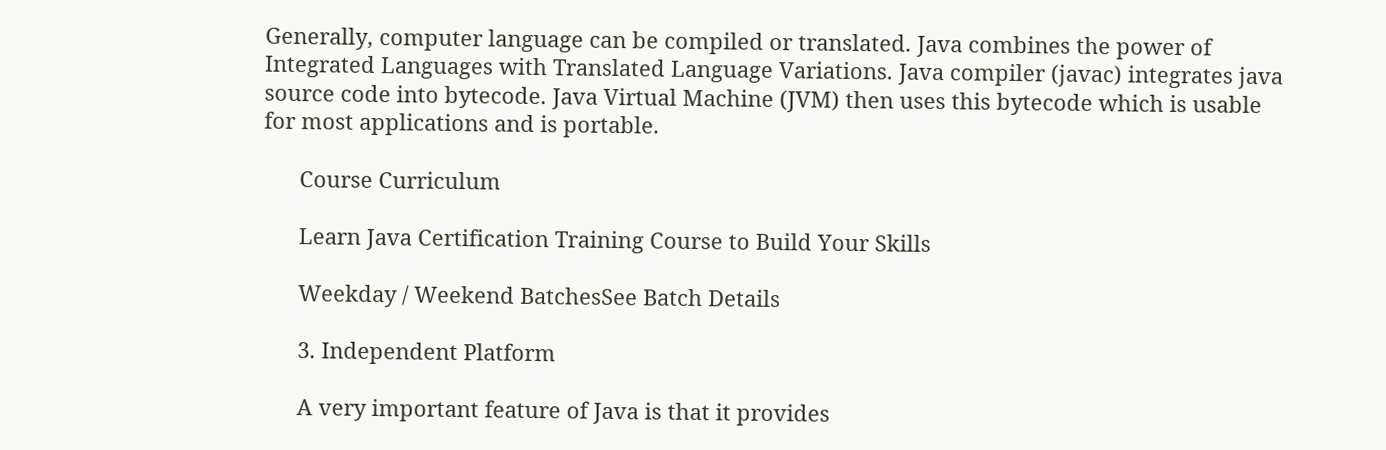Generally, computer language can be compiled or translated. Java combines the power of Integrated Languages with Translated Language Variations. Java compiler (javac) integrates java source code into bytecode. Java Virtual Machine (JVM) then uses this bytecode which is usable for most applications and is portable.

      Course Curriculum

      Learn Java Certification Training Course to Build Your Skills

      Weekday / Weekend BatchesSee Batch Details

      3. Independent Platform

      A very important feature of Java is that it provides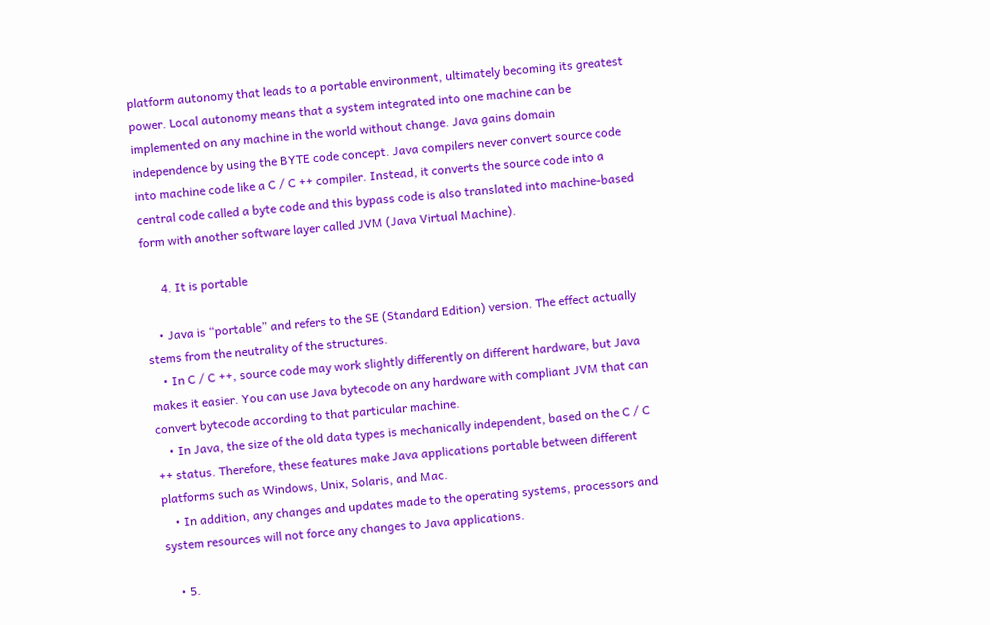platform autonomy that leads to a portable environment, ultimately becoming its greatest power. Local autonomy means that a system integrated into one machine can be implemented on any machine in the world without change. Java gains domain independence by using the BYTE code concept. Java compilers never convert source code into machine code like a C / C ++ compiler. Instead, it converts the source code into a central code called a byte code and this bypass code is also translated into machine-based form with another software layer called JVM (Java Virtual Machine).

      4. It is portable

    • Java is “portable” and refers to the SE (Standard Edition) version. The effect actually stems from the neutrality of the structures.
    • In C / C ++, source code may work slightly differently on different hardware, but Java makes it easier. You can use Java bytecode on any hardware with compliant JVM that can convert bytecode according to that particular machine.
    • In Java, the size of the old data types is mechanically independent, based on the C / C ++ status. Therefore, these features make Java applications portable between different platforms such as Windows, Unix, Solaris, and Mac.
    • In addition, any changes and updates made to the operating systems, processors and system resources will not force any changes to Java applications.

    • 5.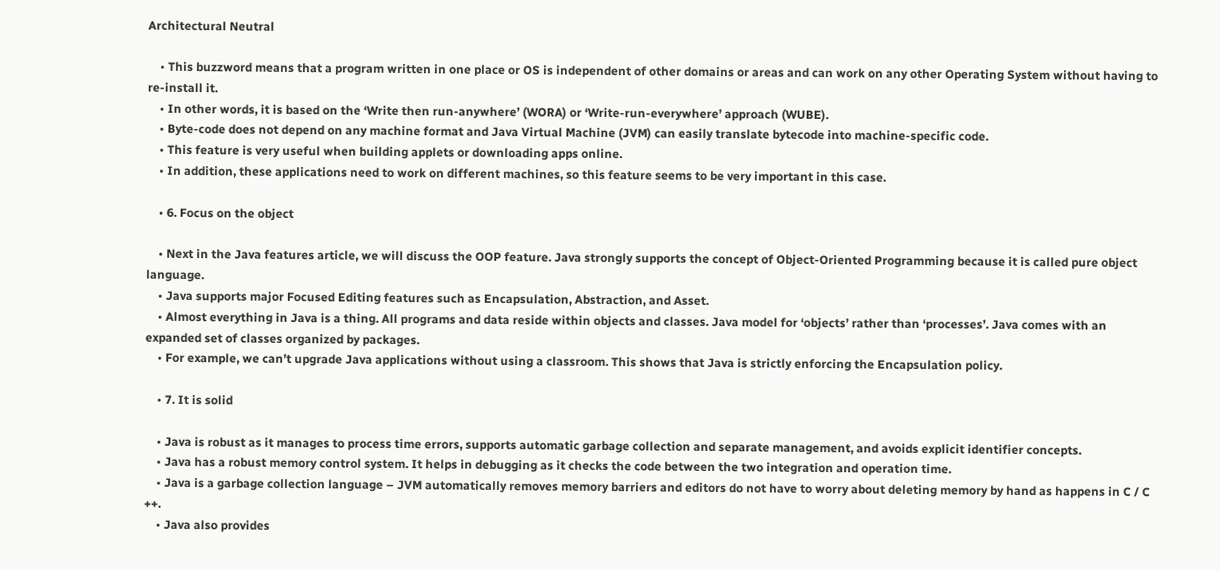Architectural Neutral

    • This buzzword means that a program written in one place or OS is independent of other domains or areas and can work on any other Operating System without having to re-install it.
    • In other words, it is based on the ‘Write then run-anywhere’ (WORA) or ‘Write-run-everywhere’ approach (WUBE).
    • Byte-code does not depend on any machine format and Java Virtual Machine (JVM) can easily translate bytecode into machine-specific code.
    • This feature is very useful when building applets or downloading apps online.
    • In addition, these applications need to work on different machines, so this feature seems to be very important in this case.

    • 6. Focus on the object

    • Next in the Java features article, we will discuss the OOP feature. Java strongly supports the concept of Object-Oriented Programming because it is called pure object language.
    • Java supports major Focused Editing features such as Encapsulation, Abstraction, and Asset.
    • Almost everything in Java is a thing. All programs and data reside within objects and classes. Java model for ‘objects’ rather than ‘processes’. Java comes with an expanded set of classes organized by packages.
    • For example, we can’t upgrade Java applications without using a classroom. This shows that Java is strictly enforcing the Encapsulation policy.

    • 7. It is solid

    • Java is robust as it manages to process time errors, supports automatic garbage collection and separate management, and avoids explicit identifier concepts.
    • Java has a robust memory control system. It helps in debugging as it checks the code between the two integration and operation time.
    • Java is a garbage collection language – JVM automatically removes memory barriers and editors do not have to worry about deleting memory by hand as happens in C / C ++.
    • Java also provides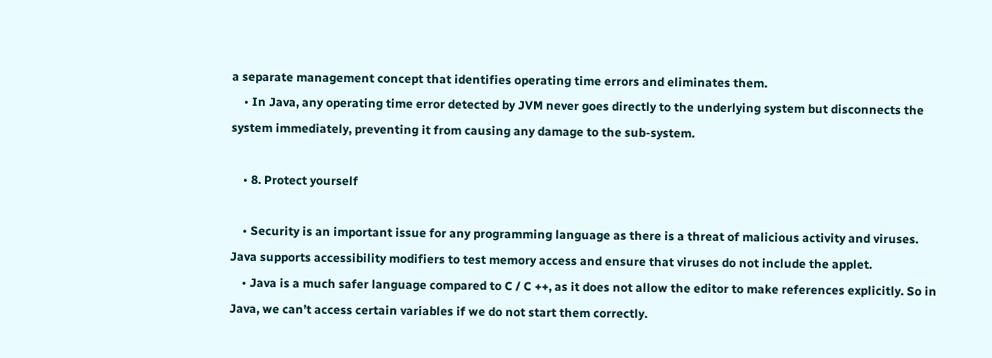a separate management concept that identifies operating time errors and eliminates them.
    • In Java, any operating time error detected by JVM never goes directly to the underlying system but disconnects the system immediately, preventing it from causing any damage to the sub-system.

    • 8. Protect yourself

    • Security is an important issue for any programming language as there is a threat of malicious activity and viruses. Java supports accessibility modifiers to test memory access and ensure that viruses do not include the applet.
    • Java is a much safer language compared to C / C ++, as it does not allow the editor to make references explicitly. So in Java, we can’t access certain variables if we do not start them correctly.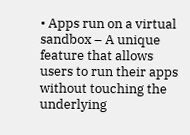• Apps run on a virtual sandbox – A unique feature that allows users to run their apps without touching the underlying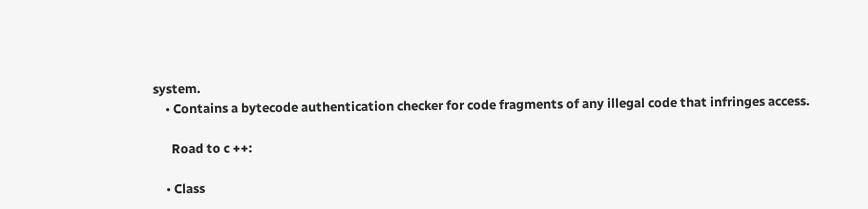system.
    • Contains a bytecode authentication checker for code fragments of any illegal code that infringes access.

      Road to c ++:

    • Class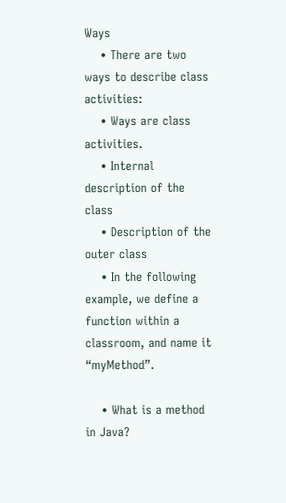Ways
    • There are two ways to describe class activities:
    • Ways are class activities.
    • Internal description of the class
    • Description of the outer class
    • In the following example, we define a function within a classroom, and name it “myMethod”.

    • What is a method in Java?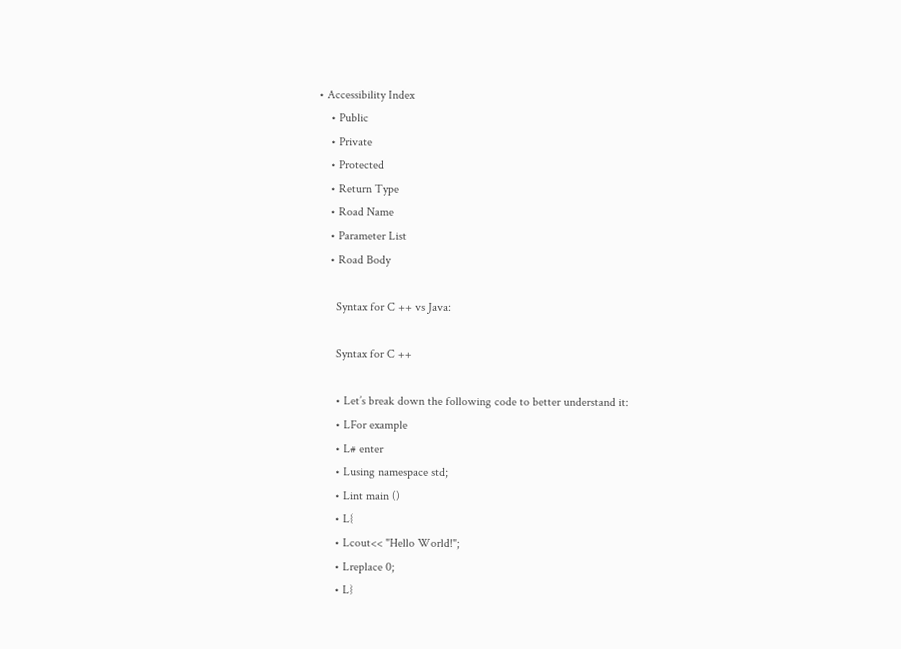• Accessibility Index
    • Public
    • Private
    • Protected
    • Return Type
    • Road Name
    • Parameter List
    • Road Body

      Syntax for C ++ vs Java:

      Syntax for C ++

      • Let’s break down the following code to better understand it:
      • LFor example
      • L# enter
      • Lusing namespace std;
      • Lint main ()
      • L{
      • Lcout<< "Hello World!";
      • Lreplace 0;
      • L}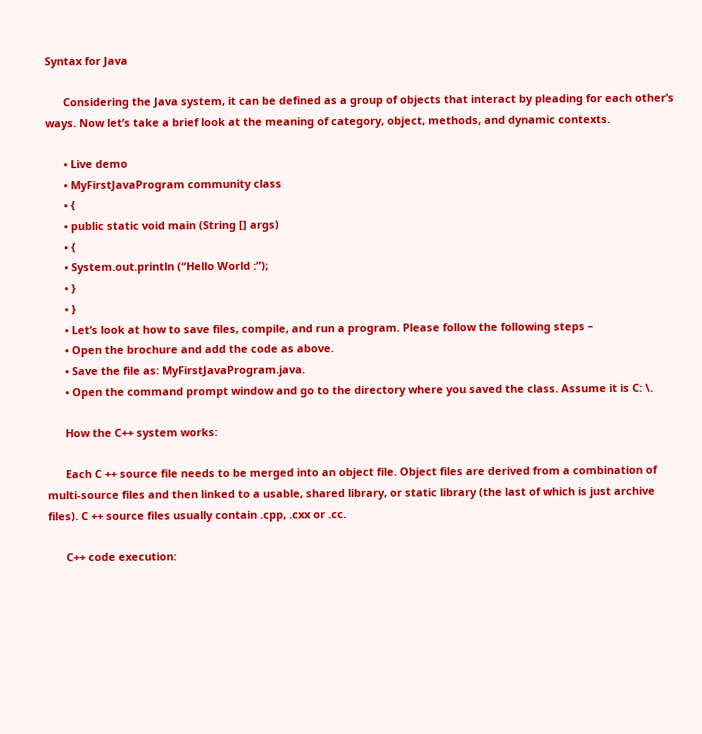Syntax for Java

      Considering the Java system, it can be defined as a group of objects that interact by pleading for each other’s ways. Now let’s take a brief look at the meaning of category, object, methods, and dynamic contexts.

      • Live demo
      • MyFirstJavaProgram community class
      • {
      • public static void main (String [] args)
      • {
      • System.out.println (“Hello World :”);
      • }
      • }
      • Let’s look at how to save files, compile, and run a program. Please follow the following steps –
      • Open the brochure and add the code as above.
      • Save the file as: MyFirstJavaProgram.java.
      • Open the command prompt window and go to the directory where you saved the class. Assume it is C: \.

      How the C++ system works:

      Each C ++ source file needs to be merged into an object file. Object files are derived from a combination of multi-source files and then linked to a usable, shared library, or static library (the last of which is just archive files). C ++ source files usually contain .cpp, .cxx or .cc.

      C++ code execution: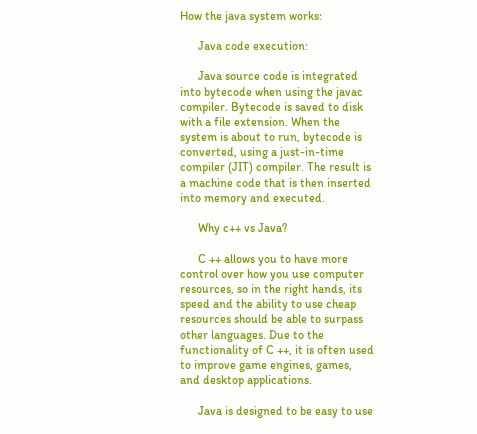How the java system works:

      Java code execution:

      Java source code is integrated into bytecode when using the javac compiler. Bytecode is saved to disk with a file extension. When the system is about to run, bytecode is converted, using a just-in-time compiler (JIT) compiler. The result is a machine code that is then inserted into memory and executed.

      Why c++ vs Java?

      C ++ allows you to have more control over how you use computer resources, so in the right hands, its speed and the ability to use cheap resources should be able to surpass other languages. Due to the functionality of C ++, it is often used to improve game engines, games, and desktop applications.

      Java is designed to be easy to use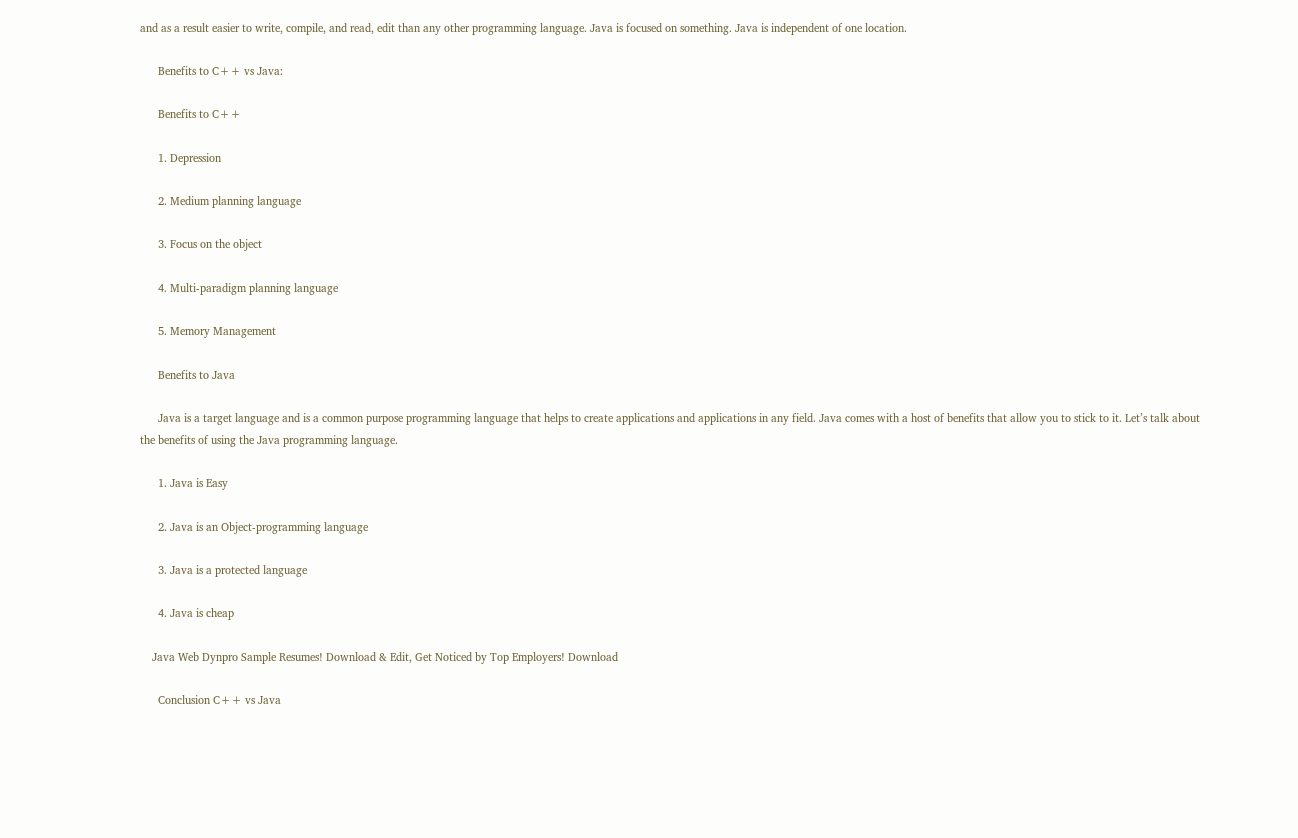and as a result easier to write, compile, and read, edit than any other programming language. Java is focused on something. Java is independent of one location.

      Benefits to C++ vs Java:

      Benefits to C++

      1. Depression

      2. Medium planning language

      3. Focus on the object

      4. Multi-paradigm planning language

      5. Memory Management

      Benefits to Java

      Java is a target language and is a common purpose programming language that helps to create applications and applications in any field. Java comes with a host of benefits that allow you to stick to it. Let’s talk about the benefits of using the Java programming language.

      1. Java is Easy

      2. Java is an Object-programming language

      3. Java is a protected language

      4. Java is cheap

    Java Web Dynpro Sample Resumes! Download & Edit, Get Noticed by Top Employers! Download

      Conclusion C++ vs Java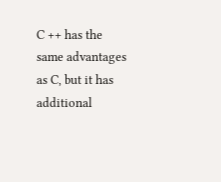C ++ has the same advantages as C, but it has additional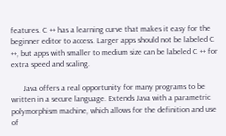features. C ++ has a learning curve that makes it easy for the beginner editor to access. Larger apps should not be labeled C ++, but apps with smaller to medium size can be labeled C ++ for extra speed and scaling.

      Java offers a real opportunity for many programs to be written in a secure language. Extends Java with a parametric polymorphism machine, which allows for the definition and use of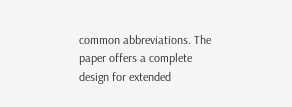common abbreviations. The paper offers a complete design for extended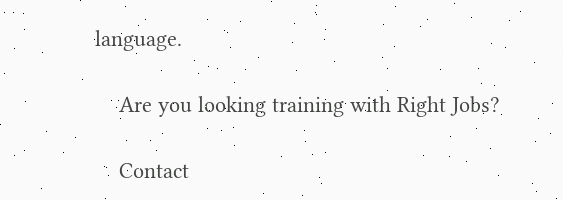language.

    Are you looking training with Right Jobs?

    Contact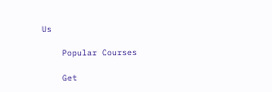Us

    Popular Courses

    Get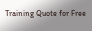Training Quote for Free